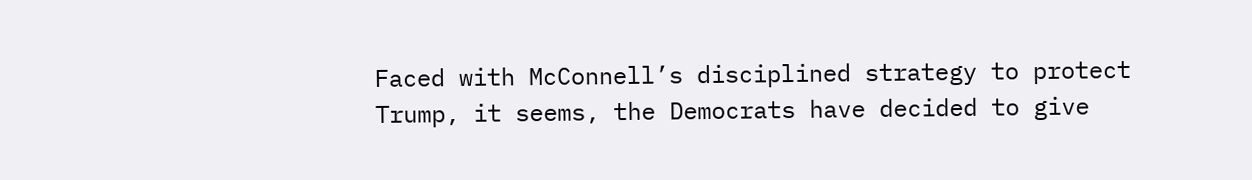Faced with McConnell’s disciplined strategy to protect Trump, it seems, the Democrats have decided to give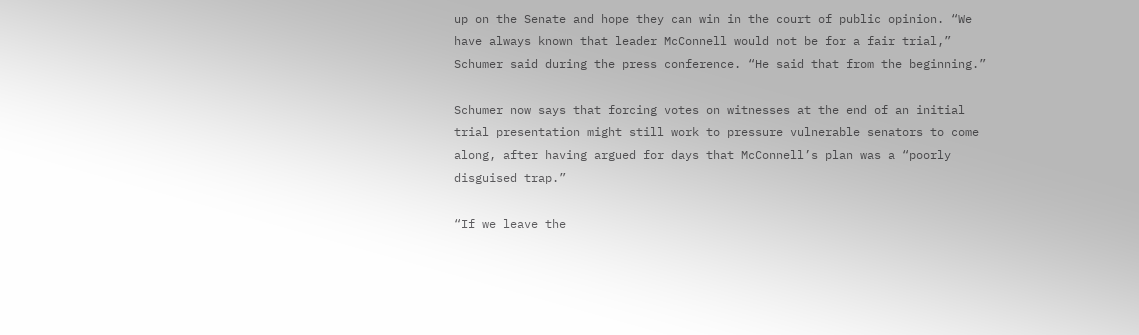up on the Senate and hope they can win in the court of public opinion. “We have always known that leader McConnell would not be for a fair trial,” Schumer said during the press conference. “He said that from the beginning.”

Schumer now says that forcing votes on witnesses at the end of an initial trial presentation might still work to pressure vulnerable senators to come along, after having argued for days that McConnell’s plan was a “poorly disguised trap.”

“If we leave the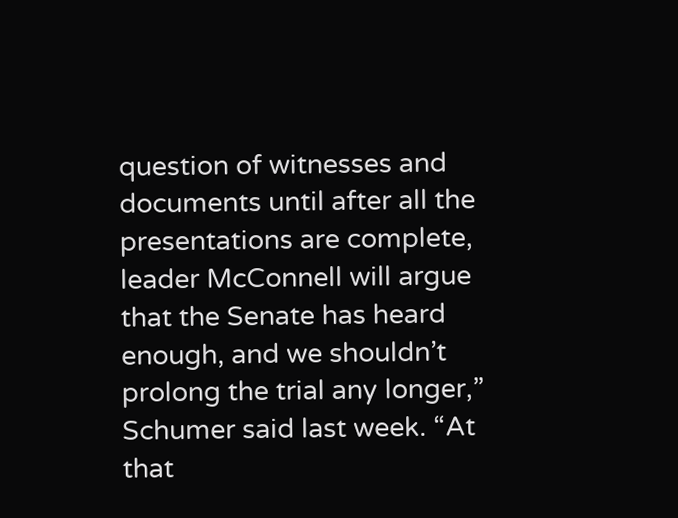question of witnesses and documents until after all the presentations are complete, leader McConnell will argue that the Senate has heard enough, and we shouldn’t prolong the trial any longer,” Schumer said last week. “At that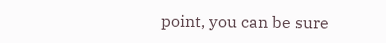point, you can be sure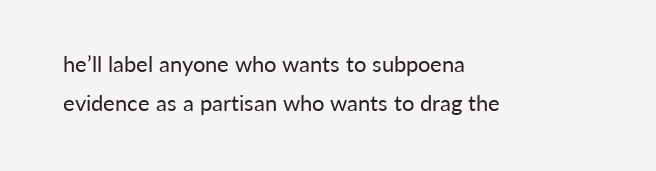he’ll label anyone who wants to subpoena evidence as a partisan who wants to drag the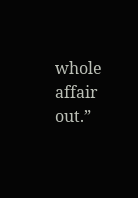whole affair out.”